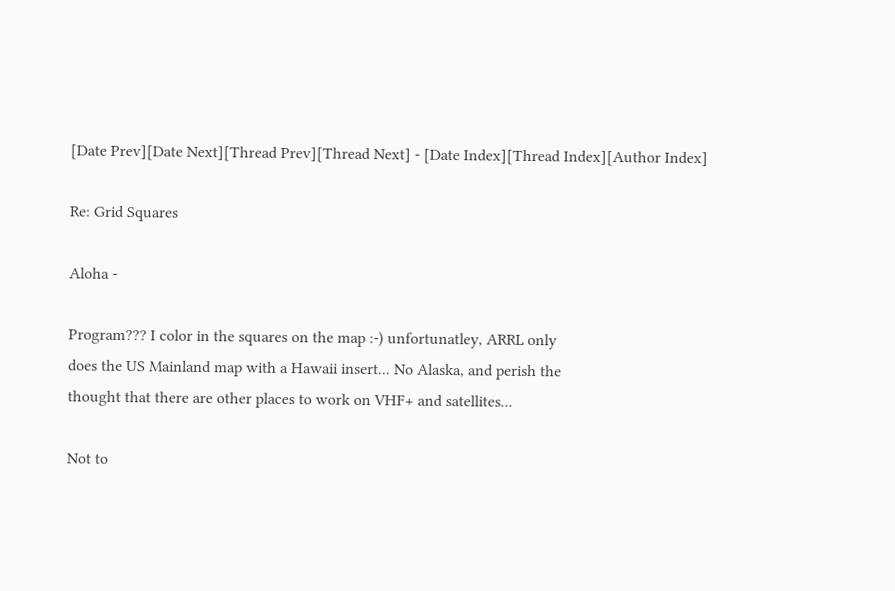[Date Prev][Date Next][Thread Prev][Thread Next] - [Date Index][Thread Index][Author Index]

Re: Grid Squares

Aloha -

Program??? I color in the squares on the map :-) unfortunatley, ARRL only
does the US Mainland map with a Hawaii insert... No Alaska, and perish the
thought that there are other places to work on VHF+ and satellites...

Not to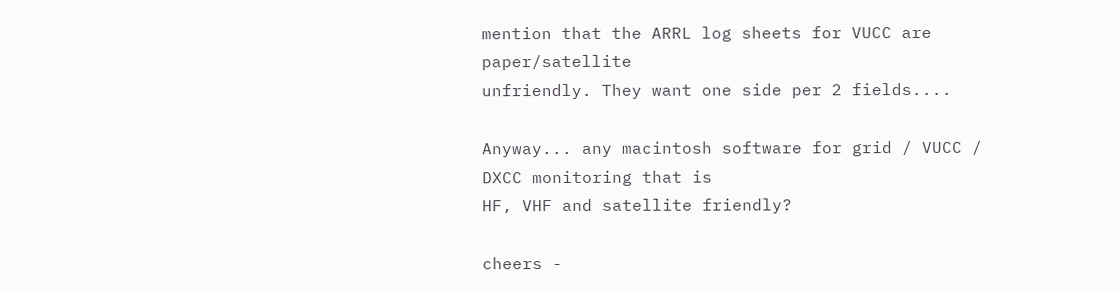mention that the ARRL log sheets for VUCC are paper/satellite
unfriendly. They want one side per 2 fields....

Anyway... any macintosh software for grid / VUCC / DXCC monitoring that is
HF, VHF and satellite friendly?

cheers -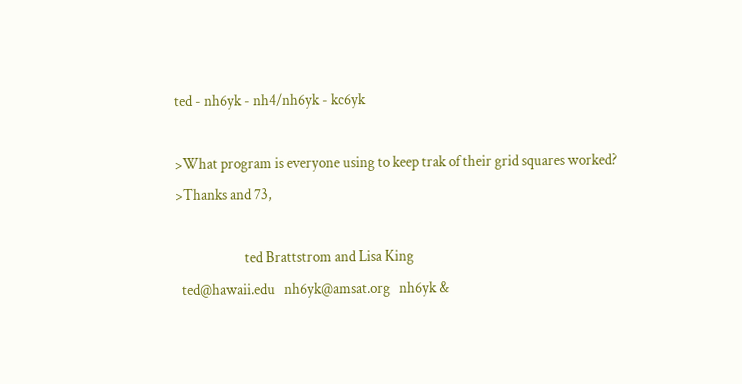ted - nh6yk - nh4/nh6yk - kc6yk

>What program is everyone using to keep trak of their grid squares worked?
>Thanks and 73,

                       ted Brattstrom and Lisa King
  ted@hawaii.edu   nh6yk@amsat.org   nh6yk &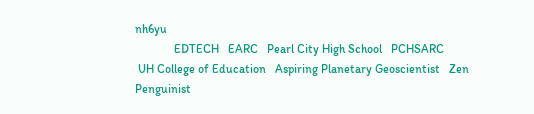nh6yu
             EDTECH   EARC   Pearl City High School   PCHSARC
 UH College of Education   Aspiring Planetary Geoscientist   Zen Penguinist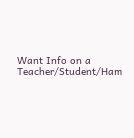Want Info on a Teacher/Student/Ham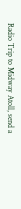Radio Trip to Midway Atoll, send a